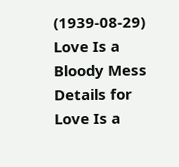(1939-08-29) Love Is a Bloody Mess
Details for Love Is a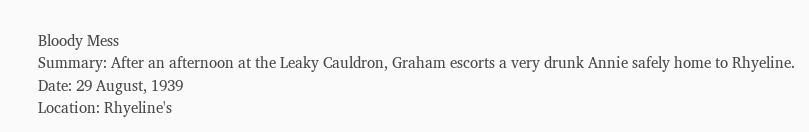Bloody Mess
Summary: After an afternoon at the Leaky Cauldron, Graham escorts a very drunk Annie safely home to Rhyeline.
Date: 29 August, 1939
Location: Rhyeline's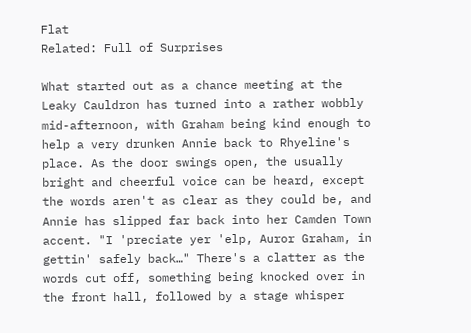Flat
Related: Full of Surprises

What started out as a chance meeting at the Leaky Cauldron has turned into a rather wobbly mid-afternoon, with Graham being kind enough to help a very drunken Annie back to Rhyeline's place. As the door swings open, the usually bright and cheerful voice can be heard, except the words aren't as clear as they could be, and Annie has slipped far back into her Camden Town accent. "I 'preciate yer 'elp, Auror Graham, in gettin' safely back…" There's a clatter as the words cut off, something being knocked over in the front hall, followed by a stage whisper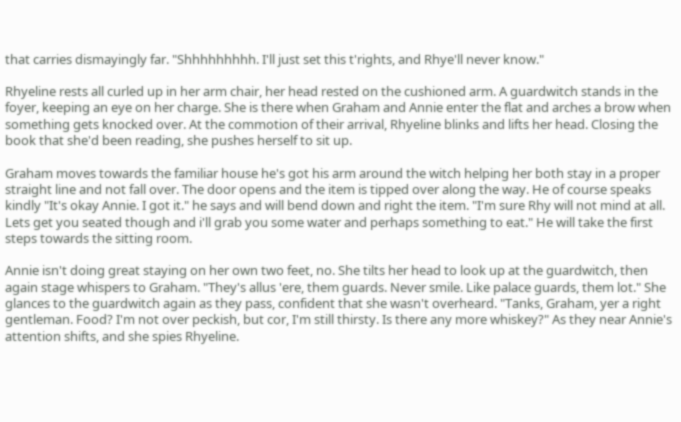that carries dismayingly far. "Shhhhhhhhh. I'll just set this t'rights, and Rhye'll never know."

Rhyeline rests all curled up in her arm chair, her head rested on the cushioned arm. A guardwitch stands in the foyer, keeping an eye on her charge. She is there when Graham and Annie enter the flat and arches a brow when something gets knocked over. At the commotion of their arrival, Rhyeline blinks and lifts her head. Closing the book that she'd been reading, she pushes herself to sit up.

Graham moves towards the familiar house he's got his arm around the witch helping her both stay in a proper straight line and not fall over. The door opens and the item is tipped over along the way. He of course speaks kindly "It's okay Annie. I got it." he says and will bend down and right the item. "I'm sure Rhy will not mind at all. Lets get you seated though and i'll grab you some water and perhaps something to eat." He will take the first steps towards the sitting room.

Annie isn't doing great staying on her own two feet, no. She tilts her head to look up at the guardwitch, then again stage whispers to Graham. "They's allus 'ere, them guards. Never smile. Like palace guards, them lot." She glances to the guardwitch again as they pass, confident that she wasn't overheard. "Tanks, Graham, yer a right gentleman. Food? I'm not over peckish, but cor, I'm still thirsty. Is there any more whiskey?" As they near Annie's attention shifts, and she spies Rhyeline.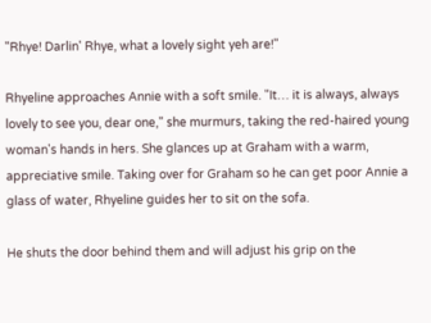"Rhye! Darlin' Rhye, what a lovely sight yeh are!"

Rhyeline approaches Annie with a soft smile. "It… it is always, always lovely to see you, dear one," she murmurs, taking the red-haired young woman's hands in hers. She glances up at Graham with a warm, appreciative smile. Taking over for Graham so he can get poor Annie a glass of water, Rhyeline guides her to sit on the sofa.

He shuts the door behind them and will adjust his grip on the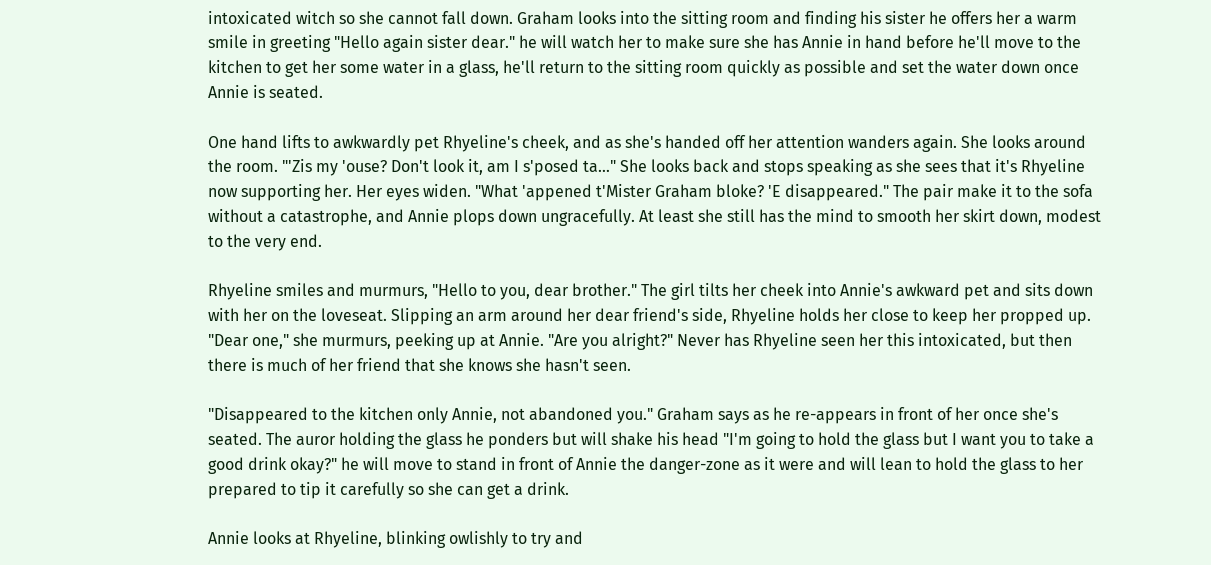intoxicated witch so she cannot fall down. Graham looks into the sitting room and finding his sister he offers her a warm smile in greeting "Hello again sister dear." he will watch her to make sure she has Annie in hand before he'll move to the kitchen to get her some water in a glass, he'll return to the sitting room quickly as possible and set the water down once Annie is seated.

One hand lifts to awkwardly pet Rhyeline's cheek, and as she's handed off her attention wanders again. She looks around the room. "'Zis my 'ouse? Don't look it, am I s'posed ta…" She looks back and stops speaking as she sees that it's Rhyeline now supporting her. Her eyes widen. "What 'appened t'Mister Graham bloke? 'E disappeared." The pair make it to the sofa without a catastrophe, and Annie plops down ungracefully. At least she still has the mind to smooth her skirt down, modest to the very end.

Rhyeline smiles and murmurs, "Hello to you, dear brother." The girl tilts her cheek into Annie's awkward pet and sits down with her on the loveseat. Slipping an arm around her dear friend's side, Rhyeline holds her close to keep her propped up. "Dear one," she murmurs, peeking up at Annie. "Are you alright?" Never has Rhyeline seen her this intoxicated, but then there is much of her friend that she knows she hasn't seen.

"Disappeared to the kitchen only Annie, not abandoned you." Graham says as he re-appears in front of her once she's seated. The auror holding the glass he ponders but will shake his head "I'm going to hold the glass but I want you to take a good drink okay?" he will move to stand in front of Annie the danger-zone as it were and will lean to hold the glass to her prepared to tip it carefully so she can get a drink.

Annie looks at Rhyeline, blinking owlishly to try and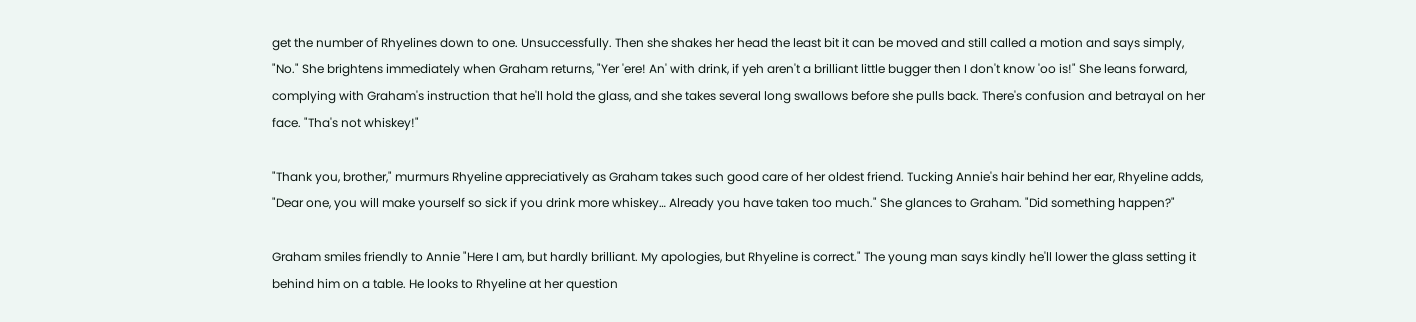get the number of Rhyelines down to one. Unsuccessfully. Then she shakes her head the least bit it can be moved and still called a motion and says simply, "No." She brightens immediately when Graham returns, "Yer 'ere! An' with drink, if yeh aren't a brilliant little bugger then I don't know 'oo is!" She leans forward, complying with Graham's instruction that he'll hold the glass, and she takes several long swallows before she pulls back. There's confusion and betrayal on her face. "Tha's not whiskey!"

"Thank you, brother," murmurs Rhyeline appreciatively as Graham takes such good care of her oldest friend. Tucking Annie's hair behind her ear, Rhyeline adds, "Dear one, you will make yourself so sick if you drink more whiskey… Already you have taken too much." She glances to Graham. "Did something happen?"

Graham smiles friendly to Annie "Here I am, but hardly brilliant. My apologies, but Rhyeline is correct." The young man says kindly he'll lower the glass setting it behind him on a table. He looks to Rhyeline at her question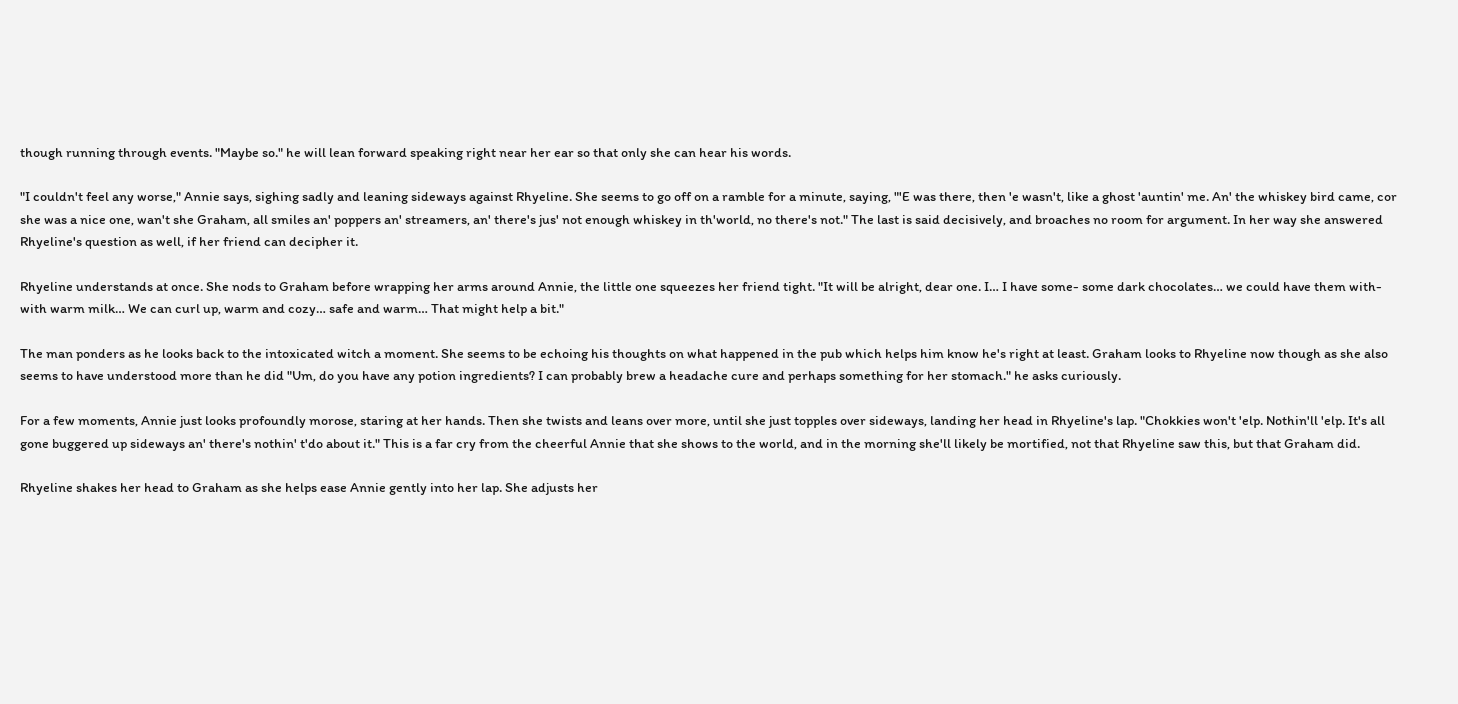though running through events. "Maybe so." he will lean forward speaking right near her ear so that only she can hear his words.

"I couldn't feel any worse," Annie says, sighing sadly and leaning sideways against Rhyeline. She seems to go off on a ramble for a minute, saying, "'E was there, then 'e wasn't, like a ghost 'auntin' me. An' the whiskey bird came, cor she was a nice one, wan't she Graham, all smiles an' poppers an' streamers, an' there's jus' not enough whiskey in th'world, no there's not." The last is said decisively, and broaches no room for argument. In her way she answered Rhyeline's question as well, if her friend can decipher it.

Rhyeline understands at once. She nods to Graham before wrapping her arms around Annie, the little one squeezes her friend tight. "It will be alright, dear one. I… I have some- some dark chocolates… we could have them with- with warm milk… We can curl up, warm and cozy… safe and warm… That might help a bit."

The man ponders as he looks back to the intoxicated witch a moment. She seems to be echoing his thoughts on what happened in the pub which helps him know he's right at least. Graham looks to Rhyeline now though as she also seems to have understood more than he did "Um, do you have any potion ingredients? I can probably brew a headache cure and perhaps something for her stomach." he asks curiously.

For a few moments, Annie just looks profoundly morose, staring at her hands. Then she twists and leans over more, until she just topples over sideways, landing her head in Rhyeline's lap. "Chokkies won't 'elp. Nothin'll 'elp. It's all gone buggered up sideways an' there's nothin' t'do about it." This is a far cry from the cheerful Annie that she shows to the world, and in the morning she'll likely be mortified, not that Rhyeline saw this, but that Graham did.

Rhyeline shakes her head to Graham as she helps ease Annie gently into her lap. She adjusts her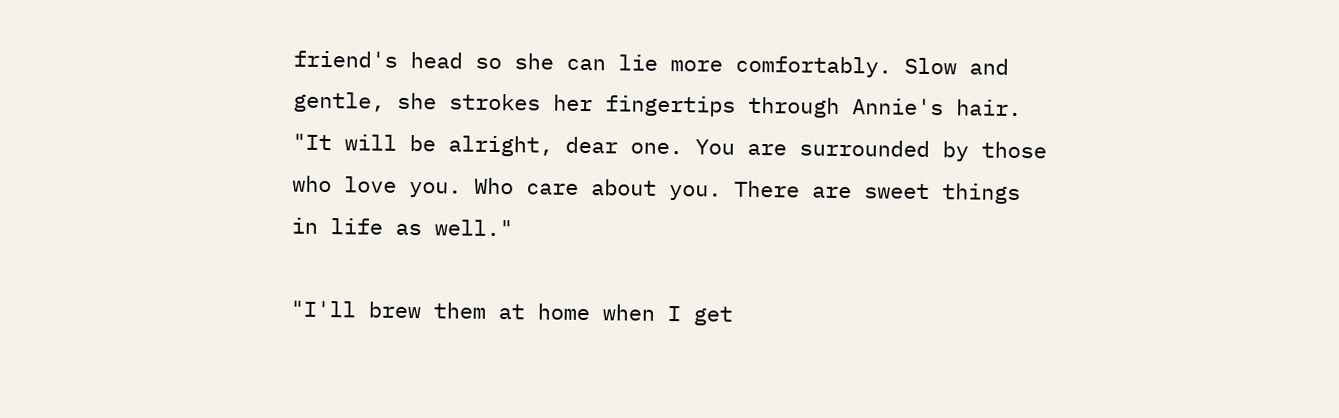friend's head so she can lie more comfortably. Slow and gentle, she strokes her fingertips through Annie's hair. "It will be alright, dear one. You are surrounded by those who love you. Who care about you. There are sweet things in life as well."

"I'll brew them at home when I get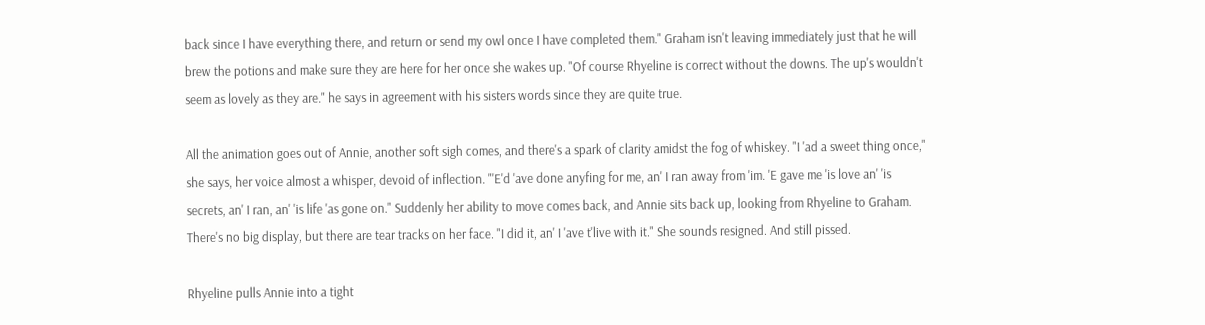back since I have everything there, and return or send my owl once I have completed them." Graham isn't leaving immediately just that he will brew the potions and make sure they are here for her once she wakes up. "Of course Rhyeline is correct without the downs. The up's wouldn't seem as lovely as they are." he says in agreement with his sisters words since they are quite true.

All the animation goes out of Annie, another soft sigh comes, and there's a spark of clarity amidst the fog of whiskey. "I 'ad a sweet thing once," she says, her voice almost a whisper, devoid of inflection. "'E'd 'ave done anyfing for me, an' I ran away from 'im. 'E gave me 'is love an' 'is secrets, an' I ran, an' 'is life 'as gone on." Suddenly her ability to move comes back, and Annie sits back up, looking from Rhyeline to Graham. There's no big display, but there are tear tracks on her face. "I did it, an' I 'ave t'live with it." She sounds resigned. And still pissed.

Rhyeline pulls Annie into a tight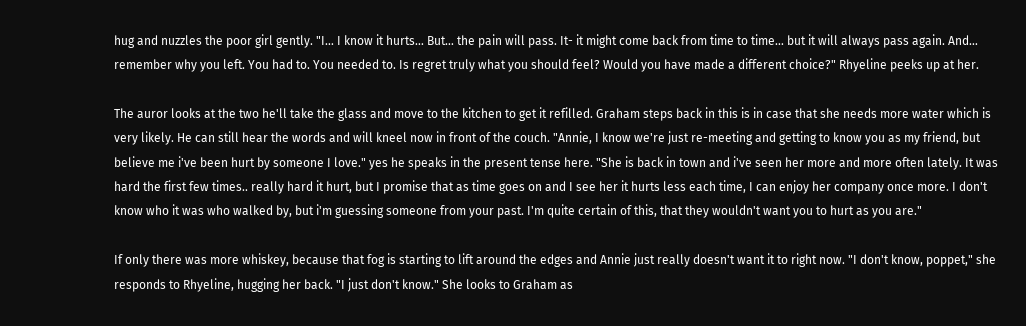hug and nuzzles the poor girl gently. "I… I know it hurts… But… the pain will pass. It- it might come back from time to time… but it will always pass again. And… remember why you left. You had to. You needed to. Is regret truly what you should feel? Would you have made a different choice?" Rhyeline peeks up at her.

The auror looks at the two he'll take the glass and move to the kitchen to get it refilled. Graham steps back in this is in case that she needs more water which is very likely. He can still hear the words and will kneel now in front of the couch. "Annie, I know we're just re-meeting and getting to know you as my friend, but believe me i've been hurt by someone I love." yes he speaks in the present tense here. "She is back in town and i've seen her more and more often lately. It was hard the first few times.. really hard it hurt, but I promise that as time goes on and I see her it hurts less each time, I can enjoy her company once more. I don't know who it was who walked by, but i'm guessing someone from your past. I'm quite certain of this, that they wouldn't want you to hurt as you are."

If only there was more whiskey, because that fog is starting to lift around the edges and Annie just really doesn't want it to right now. "I don't know, poppet," she responds to Rhyeline, hugging her back. "I just don't know." She looks to Graham as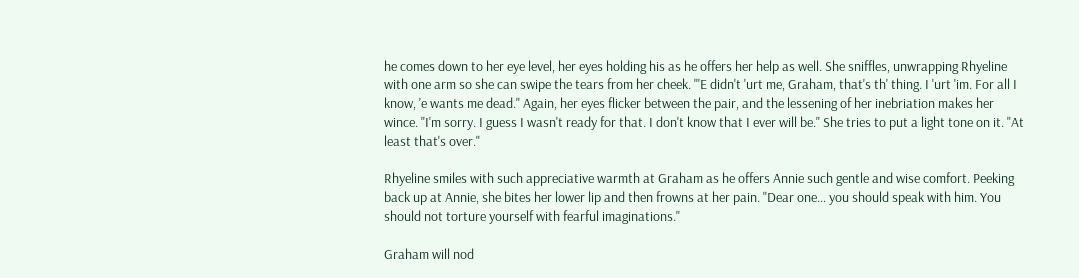he comes down to her eye level, her eyes holding his as he offers her help as well. She sniffles, unwrapping Rhyeline with one arm so she can swipe the tears from her cheek. "'E didn't 'urt me, Graham, that's th' thing. I 'urt 'im. For all I know, 'e wants me dead." Again, her eyes flicker between the pair, and the lessening of her inebriation makes her wince. "I'm sorry. I guess I wasn't ready for that. I don't know that I ever will be." She tries to put a light tone on it. "At least that's over."

Rhyeline smiles with such appreciative warmth at Graham as he offers Annie such gentle and wise comfort. Peeking back up at Annie, she bites her lower lip and then frowns at her pain. "Dear one… you should speak with him. You should not torture yourself with fearful imaginations."

Graham will nod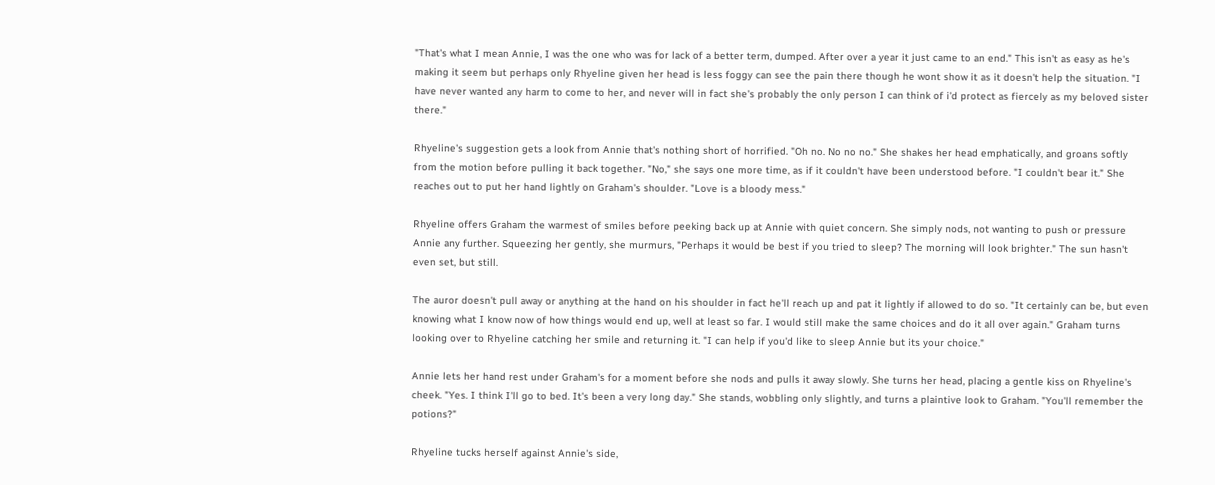"That's what I mean Annie, I was the one who was for lack of a better term, dumped. After over a year it just came to an end." This isn't as easy as he's making it seem but perhaps only Rhyeline given her head is less foggy can see the pain there though he wont show it as it doesn't help the situation. "I have never wanted any harm to come to her, and never will in fact she's probably the only person I can think of i'd protect as fiercely as my beloved sister there."

Rhyeline's suggestion gets a look from Annie that's nothing short of horrified. "Oh no. No no no." She shakes her head emphatically, and groans softly from the motion before pulling it back together. "No," she says one more time, as if it couldn't have been understood before. "I couldn't bear it." She reaches out to put her hand lightly on Graham's shoulder. "Love is a bloody mess."

Rhyeline offers Graham the warmest of smiles before peeking back up at Annie with quiet concern. She simply nods, not wanting to push or pressure Annie any further. Squeezing her gently, she murmurs, "Perhaps it would be best if you tried to sleep? The morning will look brighter." The sun hasn't even set, but still.

The auror doesn't pull away or anything at the hand on his shoulder in fact he'll reach up and pat it lightly if allowed to do so. "It certainly can be, but even knowing what I know now of how things would end up, well at least so far. I would still make the same choices and do it all over again." Graham turns looking over to Rhyeline catching her smile and returning it. "I can help if you'd like to sleep Annie but its your choice."

Annie lets her hand rest under Graham's for a moment before she nods and pulls it away slowly. She turns her head, placing a gentle kiss on Rhyeline's cheek. "Yes. I think I'll go to bed. It's been a very long day." She stands, wobbling only slightly, and turns a plaintive look to Graham. "You'll remember the potions?"

Rhyeline tucks herself against Annie's side,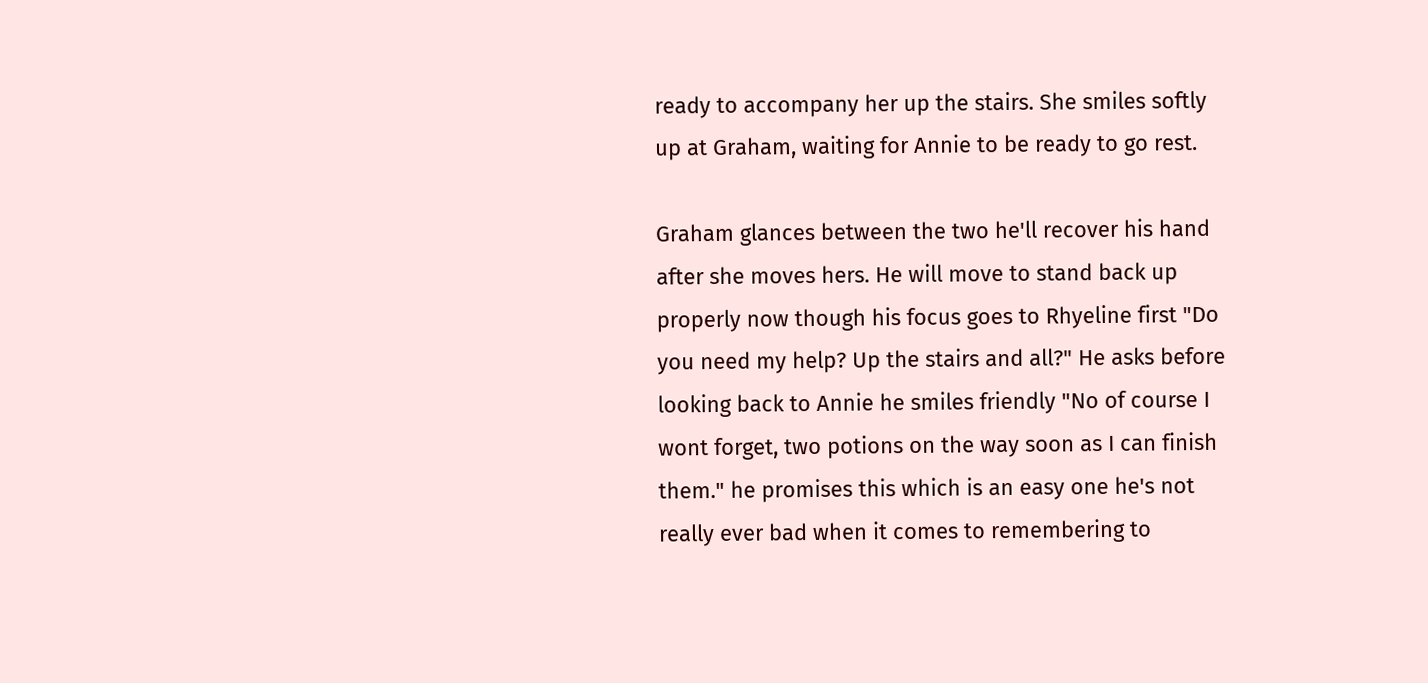ready to accompany her up the stairs. She smiles softly up at Graham, waiting for Annie to be ready to go rest.

Graham glances between the two he'll recover his hand after she moves hers. He will move to stand back up properly now though his focus goes to Rhyeline first "Do you need my help? Up the stairs and all?" He asks before looking back to Annie he smiles friendly "No of course I wont forget, two potions on the way soon as I can finish them." he promises this which is an easy one he's not really ever bad when it comes to remembering to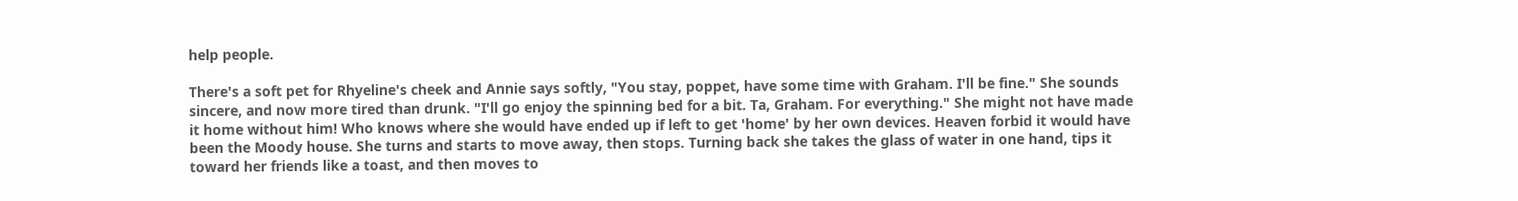help people.

There's a soft pet for Rhyeline's cheek and Annie says softly, "You stay, poppet, have some time with Graham. I'll be fine." She sounds sincere, and now more tired than drunk. "I'll go enjoy the spinning bed for a bit. Ta, Graham. For everything." She might not have made it home without him! Who knows where she would have ended up if left to get 'home' by her own devices. Heaven forbid it would have been the Moody house. She turns and starts to move away, then stops. Turning back she takes the glass of water in one hand, tips it toward her friends like a toast, and then moves to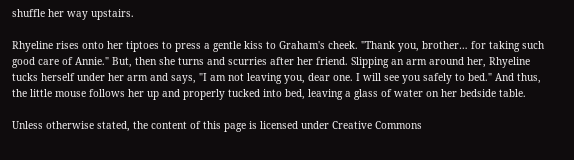shuffle her way upstairs.

Rhyeline rises onto her tiptoes to press a gentle kiss to Graham's cheek. "Thank you, brother… for taking such good care of Annie." But, then she turns and scurries after her friend. Slipping an arm around her, Rhyeline tucks herself under her arm and says, "I am not leaving you, dear one. I will see you safely to bed." And thus, the little mouse follows her up and properly tucked into bed, leaving a glass of water on her bedside table.

Unless otherwise stated, the content of this page is licensed under Creative Commons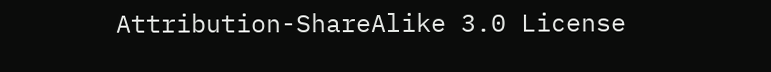Attribution-ShareAlike 3.0 License